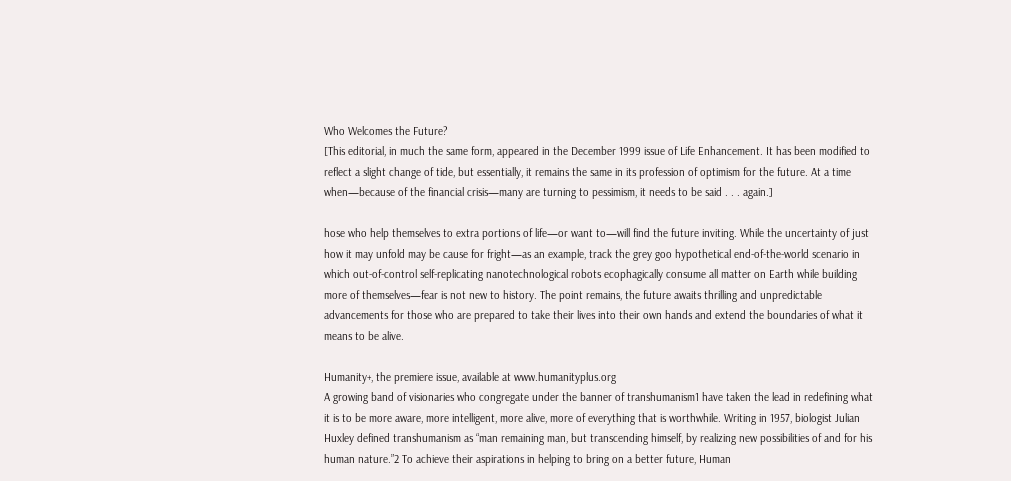Who Welcomes the Future?
[This editorial, in much the same form, appeared in the December 1999 issue of Life Enhancement. It has been modified to reflect a slight change of tide, but essentially, it remains the same in its profession of optimism for the future. At a time when—because of the financial crisis—many are turning to pessimism, it needs to be said . . . again.]

hose who help themselves to extra portions of life—or want to—will find the future inviting. While the uncertainty of just how it may unfold may be cause for fright—as an example, track the grey goo hypothetical end-of-the-world scenario in which out-of-control self-replicating nanotechnological robots ecophagically consume all matter on Earth while building more of themselves—fear is not new to history. The point remains, the future awaits thrilling and unpredictable advancements for those who are prepared to take their lives into their own hands and extend the boundaries of what it means to be alive.

Humanity+, the premiere issue, available at www.humanityplus.org
A growing band of visionaries who congregate under the banner of transhumanism1 have taken the lead in redefining what it is to be more aware, more intelligent, more alive, more of everything that is worthwhile. Writing in 1957, biologist Julian Huxley defined transhumanism as “man remaining man, but transcending himself, by realizing new possibilities of and for his human nature.”2 To achieve their aspirations in helping to bring on a better future, Human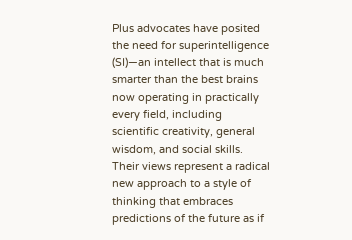Plus advocates have posited the need for superintelligence (SI)—an intellect that is much smarter than the best brains now operating in practically every field, including scientific creativity, general wisdom, and social skills. Their views represent a radical new approach to a style of thinking that embraces predictions of the future as if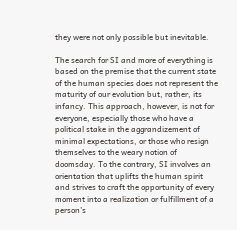they were not only possible but inevitable.

The search for SI and more of everything is based on the premise that the current state of the human species does not represent the maturity of our evolution but, rather, its infancy. This approach, however, is not for everyone, especially those who have a political stake in the aggrandizement of minimal expectations, or those who resign themselves to the weary notion of doomsday. To the contrary, SI involves an orientation that uplifts the human spirit and strives to craft the opportunity of every moment into a realization or fulfillment of a person’s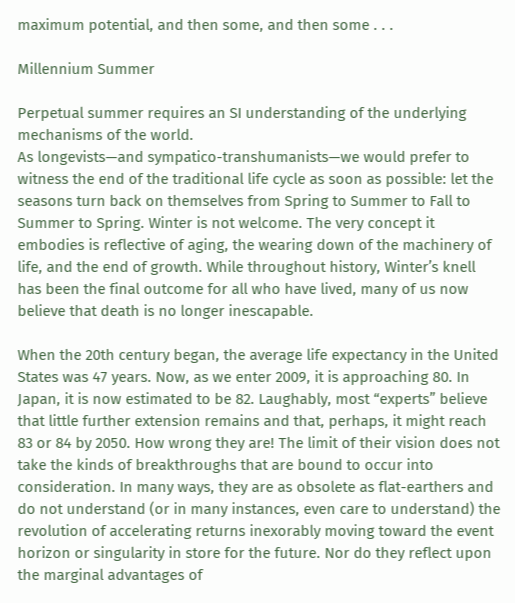maximum potential, and then some, and then some . . .

Millennium Summer

Perpetual summer requires an SI understanding of the underlying mechanisms of the world.
As longevists—and sympatico-transhumanists—we would prefer to witness the end of the traditional life cycle as soon as possible: let the seasons turn back on themselves from Spring to Summer to Fall to Summer to Spring. Winter is not welcome. The very concept it embodies is reflective of aging, the wearing down of the machinery of life, and the end of growth. While throughout history, Winter’s knell has been the final outcome for all who have lived, many of us now believe that death is no longer inescapable.

When the 20th century began, the average life expectancy in the United States was 47 years. Now, as we enter 2009, it is approaching 80. In Japan, it is now estimated to be 82. Laughably, most “experts” believe that little further extension remains and that, perhaps, it might reach 83 or 84 by 2050. How wrong they are! The limit of their vision does not take the kinds of breakthroughs that are bound to occur into consideration. In many ways, they are as obsolete as flat-earthers and do not understand (or in many instances, even care to understand) the revolution of accelerating returns inexorably moving toward the event horizon or singularity in store for the future. Nor do they reflect upon the marginal advantages of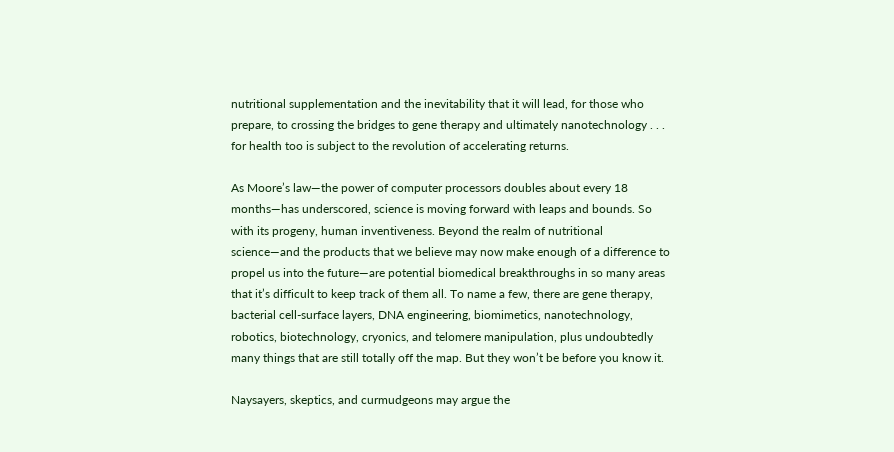nutritional supplementation and the inevitability that it will lead, for those who prepare, to crossing the bridges to gene therapy and ultimately nanotechnology . . . for health too is subject to the revolution of accelerating returns.

As Moore’s law—the power of computer processors doubles about every 18 months—has underscored, science is moving forward with leaps and bounds. So with its progeny, human inventiveness. Beyond the realm of nutritional science—and the products that we believe may now make enough of a difference to propel us into the future—are potential biomedical breakthroughs in so many areas that it’s difficult to keep track of them all. To name a few, there are gene therapy, bacterial cell-surface layers, DNA engineering, biomimetics, nanotechnology, robotics, biotechnology, cryonics, and telomere manipulation, plus undoubtedly many things that are still totally off the map. But they won’t be before you know it.

Naysayers, skeptics, and curmudgeons may argue the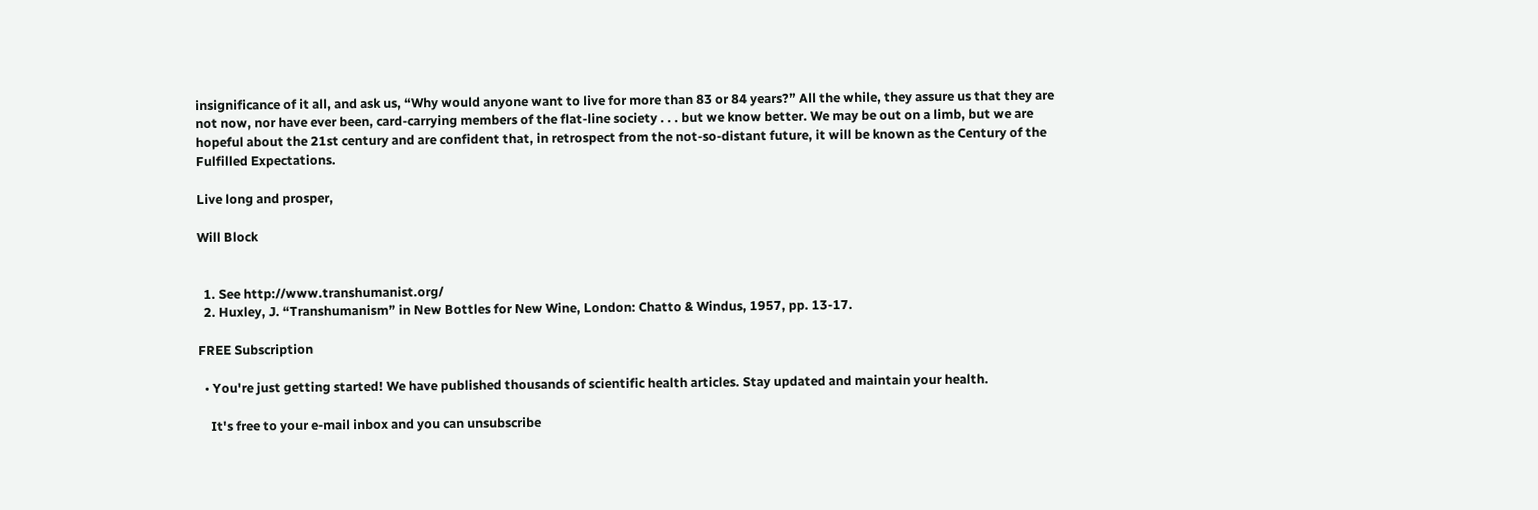insignificance of it all, and ask us, “Why would anyone want to live for more than 83 or 84 years?” All the while, they assure us that they are not now, nor have ever been, card-carrying members of the flat-line society . . . but we know better. We may be out on a limb, but we are hopeful about the 21st century and are confident that, in retrospect from the not-so-distant future, it will be known as the Century of the Fulfilled Expectations.

Live long and prosper,

Will Block


  1. See http://www.transhumanist.org/
  2. Huxley, J. “Transhumanism” in New Bottles for New Wine, London: Chatto & Windus, 1957, pp. 13-17.

FREE Subscription

  • You're just getting started! We have published thousands of scientific health articles. Stay updated and maintain your health.

    It's free to your e-mail inbox and you can unsubscribe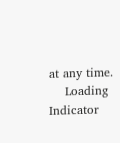at any time.
    Loading Indicator